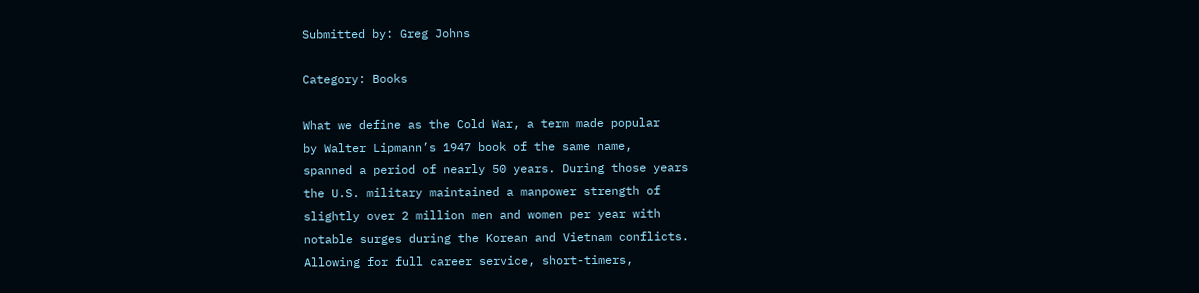Submitted by: Greg Johns

Category: Books

What we define as the Cold War, a term made popular
by Walter Lipmann’s 1947 book of the same name,
spanned a period of nearly 50 years. During those years
the U.S. military maintained a manpower strength of
slightly over 2 million men and women per year with
notable surges during the Korean and Vietnam conflicts.
Allowing for full career service, short-timers,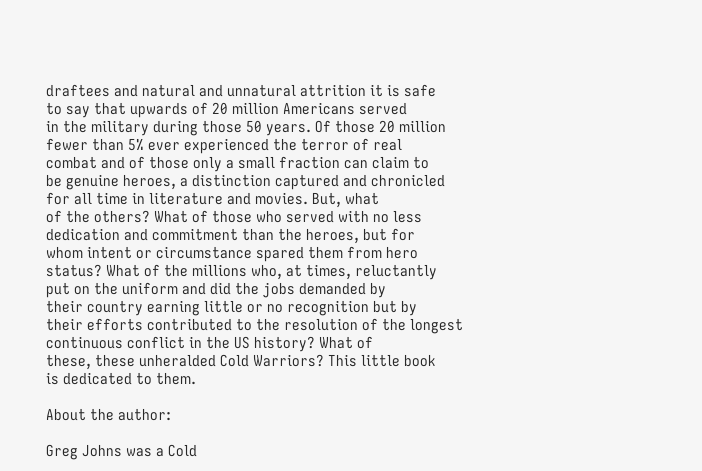draftees and natural and unnatural attrition it is safe
to say that upwards of 20 million Americans served
in the military during those 50 years. Of those 20 million
fewer than 5% ever experienced the terror of real
combat and of those only a small fraction can claim to
be genuine heroes, a distinction captured and chronicled
for all time in literature and movies. But, what
of the others? What of those who served with no less
dedication and commitment than the heroes, but for
whom intent or circumstance spared them from hero
status? What of the millions who, at times, reluctantly
put on the uniform and did the jobs demanded by
their country earning little or no recognition but by
their efforts contributed to the resolution of the longest
continuous conflict in the US history? What of
these, these unheralded Cold Warriors? This little book
is dedicated to them.

About the author:

Greg Johns was a Cold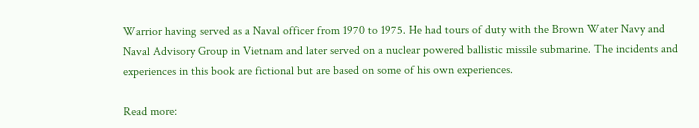Warrior having served as a Naval officer from 1970 to 1975. He had tours of duty with the Brown Water Navy and Naval Advisory Group in Vietnam and later served on a nuclear powered ballistic missile submarine. The incidents and experiences in this book are fictional but are based on some of his own experiences.

Read more: